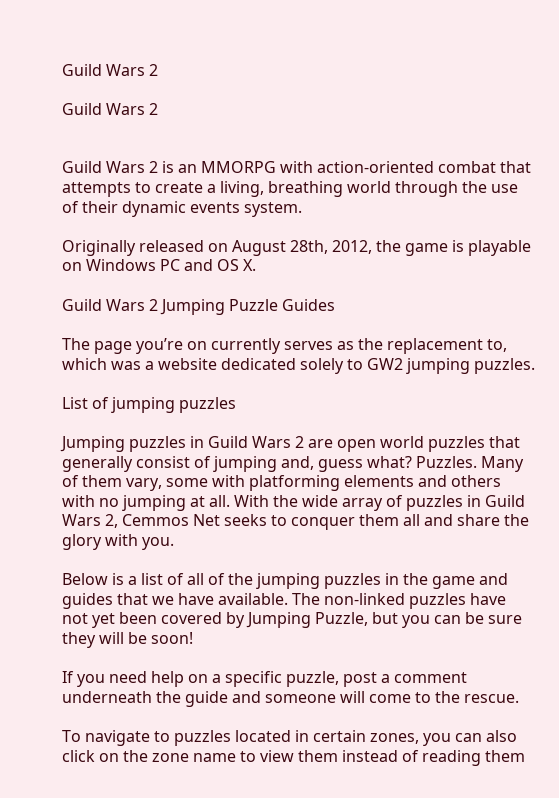Guild Wars 2

Guild Wars 2


Guild Wars 2 is an MMORPG with action-oriented combat that attempts to create a living, breathing world through the use of their dynamic events system.

Originally released on August 28th, 2012, the game is playable on Windows PC and OS X.

Guild Wars 2 Jumping Puzzle Guides

The page you’re on currently serves as the replacement to, which was a website dedicated solely to GW2 jumping puzzles.

List of jumping puzzles

Jumping puzzles in Guild Wars 2 are open world puzzles that generally consist of jumping and, guess what? Puzzles. Many of them vary, some with platforming elements and others with no jumping at all. With the wide array of puzzles in Guild Wars 2, Cemmos Net seeks to conquer them all and share the glory with you.

Below is a list of all of the jumping puzzles in the game and guides that we have available. The non-linked puzzles have not yet been covered by Jumping Puzzle, but you can be sure they will be soon!

If you need help on a specific puzzle, post a comment underneath the guide and someone will come to the rescue.

To navigate to puzzles located in certain zones, you can also click on the zone name to view them instead of reading them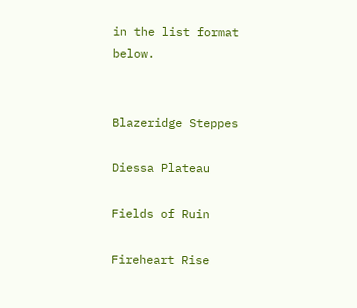in the list format below.


Blazeridge Steppes

Diessa Plateau

Fields of Ruin

Fireheart Rise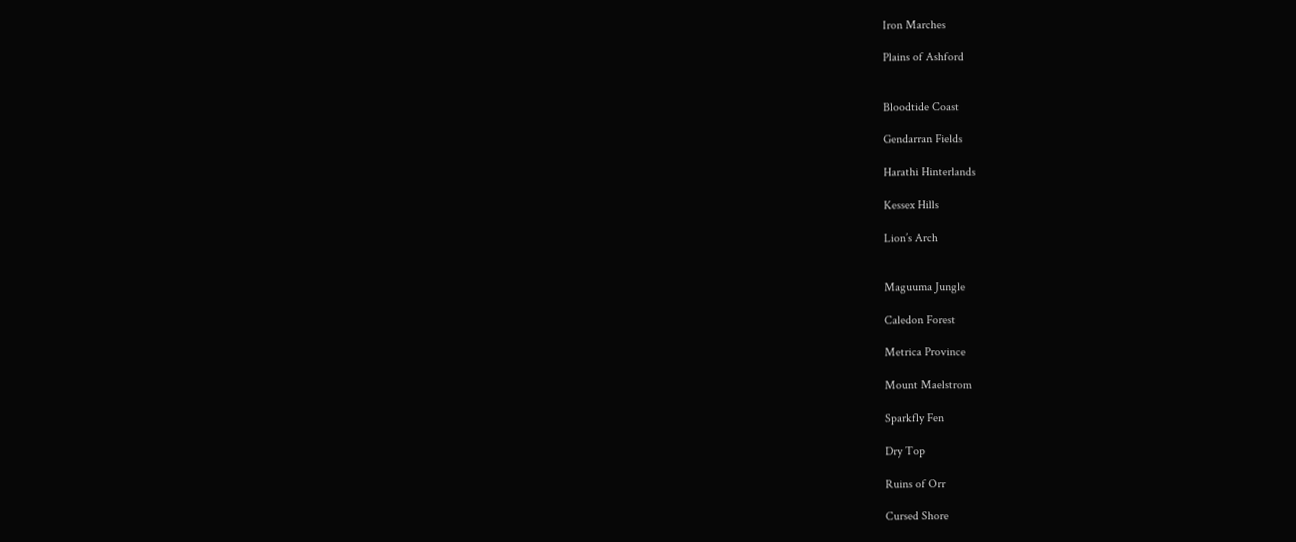Iron Marches

Plains of Ashford


Bloodtide Coast

Gendarran Fields

Harathi Hinterlands

Kessex Hills

Lion’s Arch


Maguuma Jungle

Caledon Forest

Metrica Province

Mount Maelstrom

Sparkfly Fen

Dry Top

Ruins of Orr

Cursed Shore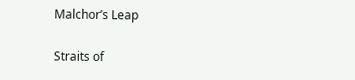Malchor’s Leap

Straits of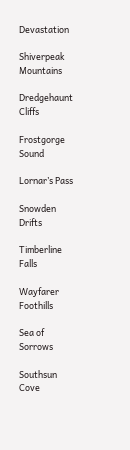Devastation

Shiverpeak Mountains

Dredgehaunt Cliffs

Frostgorge Sound

Lornar’s Pass

Snowden Drifts

Timberline Falls

Wayfarer Foothills

Sea of Sorrows

Southsun Cove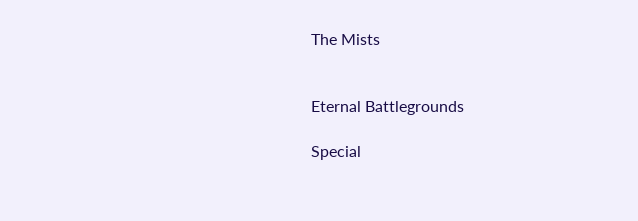The Mists


Eternal Battlegrounds

Special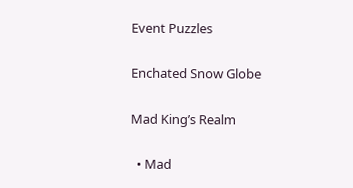Event Puzzles

Enchated Snow Globe

Mad King’s Realm

  • Mad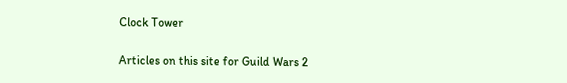Clock Tower

Articles on this site for Guild Wars 2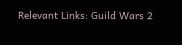Relevant Links: Guild Wars 2